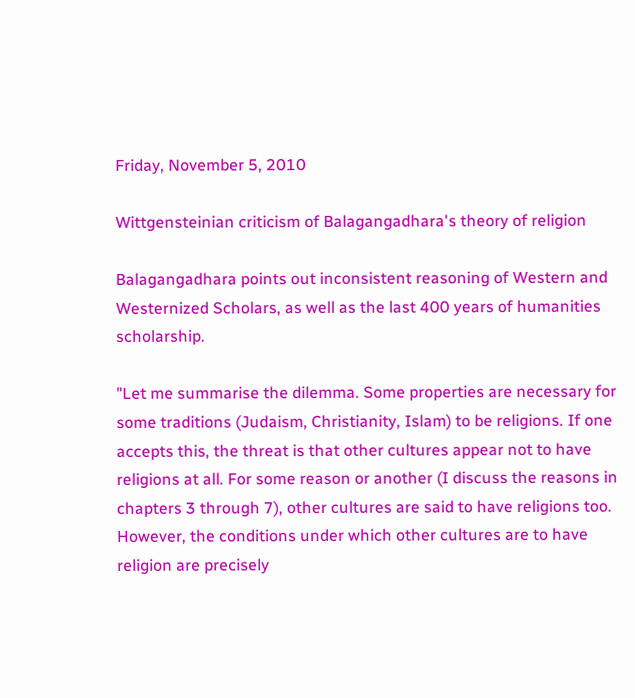Friday, November 5, 2010

Wittgensteinian criticism of Balagangadhara's theory of religion

Balagangadhara points out inconsistent reasoning of Western and Westernized Scholars, as well as the last 400 years of humanities scholarship.

"Let me summarise the dilemma. Some properties are necessary for some traditions (Judaism, Christianity, Islam) to be religions. If one accepts this, the threat is that other cultures appear not to have religions at all. For some reason or another (I discuss the reasons in chapters 3 through 7), other cultures are said to have religions too. However, the conditions under which other cultures are to have religion are precisely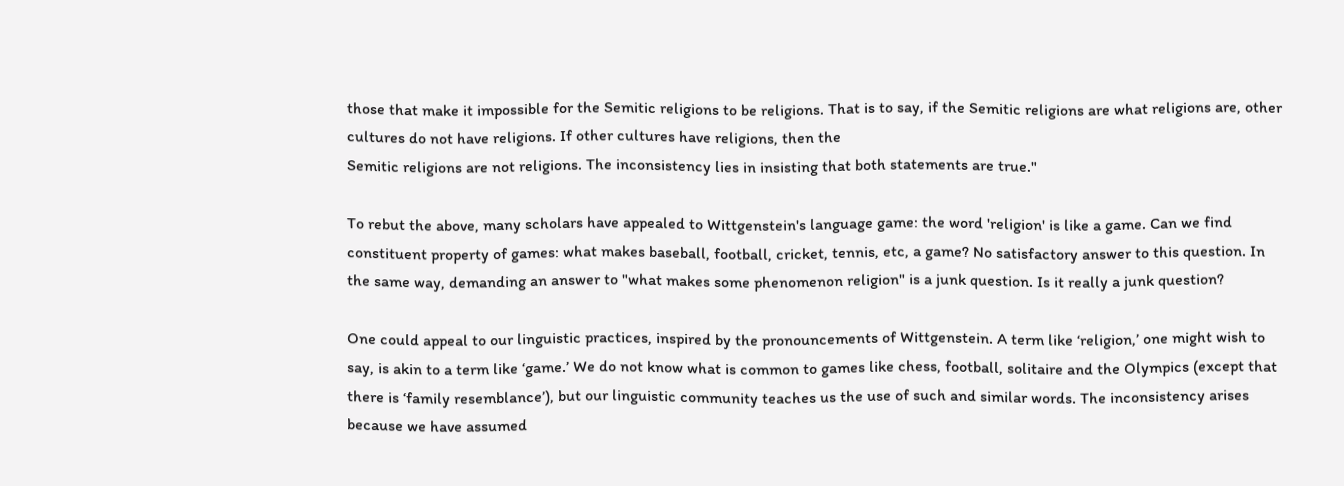those that make it impossible for the Semitic religions to be religions. That is to say, if the Semitic religions are what religions are, other cultures do not have religions. If other cultures have religions, then the
Semitic religions are not religions. The inconsistency lies in insisting that both statements are true."

To rebut the above, many scholars have appealed to Wittgenstein's language game: the word 'religion' is like a game. Can we find constituent property of games: what makes baseball, football, cricket, tennis, etc, a game? No satisfactory answer to this question. In the same way, demanding an answer to "what makes some phenomenon religion" is a junk question. Is it really a junk question?

One could appeal to our linguistic practices, inspired by the pronouncements of Wittgenstein. A term like ‘religion,’ one might wish to say, is akin to a term like ‘game.’ We do not know what is common to games like chess, football, solitaire and the Olympics (except that there is ‘family resemblance’), but our linguistic community teaches us the use of such and similar words. The inconsistency arises because we have assumed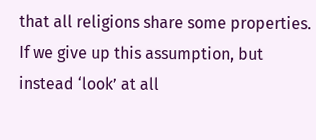that all religions share some properties. If we give up this assumption, but instead ‘look’ at all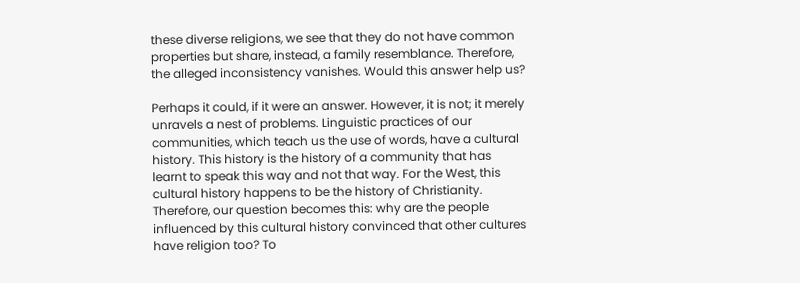these diverse religions, we see that they do not have common properties but share, instead, a family resemblance. Therefore, the alleged inconsistency vanishes. Would this answer help us?

Perhaps it could, if it were an answer. However, it is not; it merely unravels a nest of problems. Linguistic practices of our communities, which teach us the use of words, have a cultural history. This history is the history of a community that has learnt to speak this way and not that way. For the West, this cultural history happens to be the history of Christianity. Therefore, our question becomes this: why are the people influenced by this cultural history convinced that other cultures have religion too? To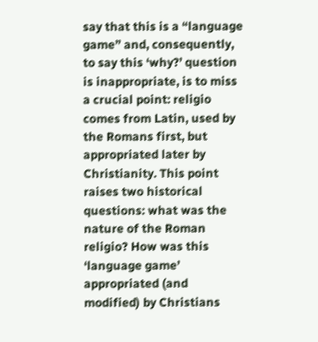say that this is a “language game” and, consequently,
to say this ‘why?’ question is inappropriate, is to miss a crucial point: religio comes from Latin, used by the Romans first, but appropriated later by Christianity. This point raises two historical questions: what was the nature of the Roman religio? How was this ‘language game’ appropriated (and modified) by Christians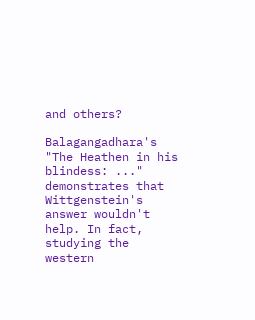and others?

Balagangadhara's "The Heathen in his blindess: ..." demonstrates that Wittgenstein's answer wouldn't help. In fact, studying the western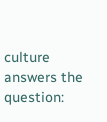culture answers the question: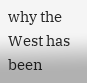why the West has been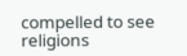compelled to see religions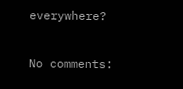everywhere?

No comments: